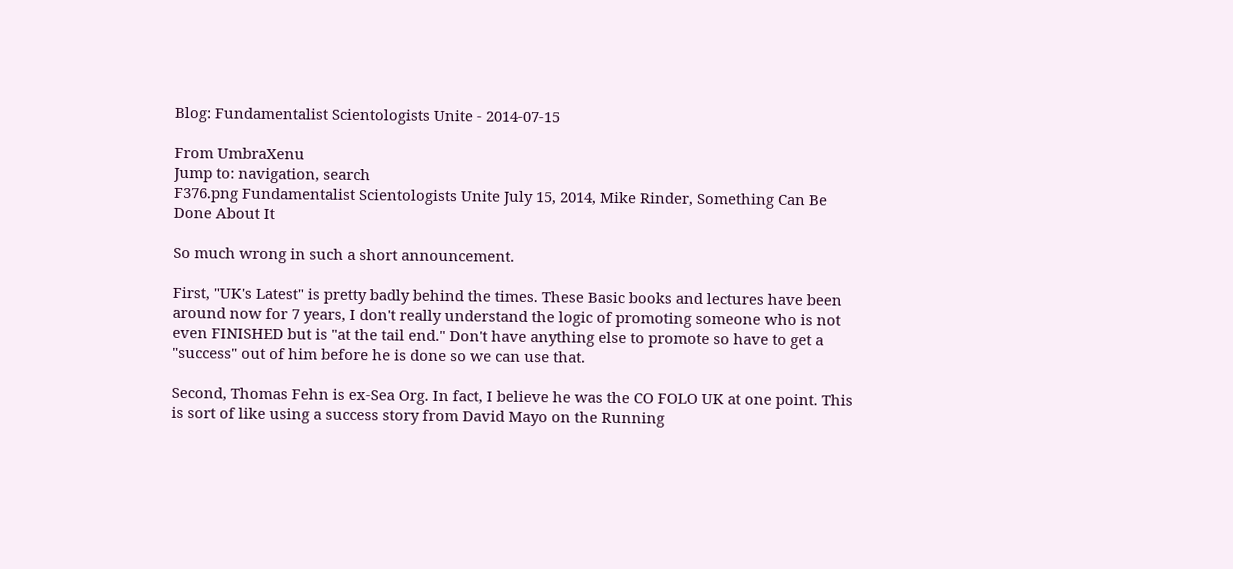Blog: Fundamentalist Scientologists Unite - 2014-07-15

From UmbraXenu
Jump to: navigation, search
F376.png Fundamentalist Scientologists Unite July 15, 2014, Mike Rinder, Something Can Be Done About It

So much wrong in such a short announcement.

First, "UK's Latest" is pretty badly behind the times. These Basic books and lectures have been around now for 7 years, I don't really understand the logic of promoting someone who is not even FINISHED but is "at the tail end." Don't have anything else to promote so have to get a "success" out of him before he is done so we can use that.

Second, Thomas Fehn is ex-Sea Org. In fact, I believe he was the CO FOLO UK at one point. This is sort of like using a success story from David Mayo on the Running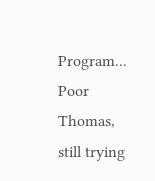Program... Poor Thomas, still trying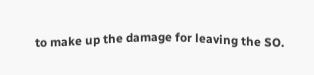to make up the damage for leaving the SO.